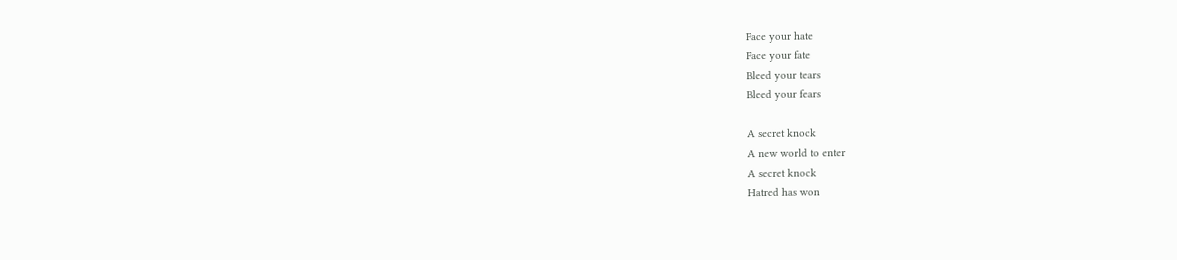Face your hate
Face your fate
Bleed your tears
Bleed your fears

A secret knock
A new world to enter
A secret knock
Hatred has won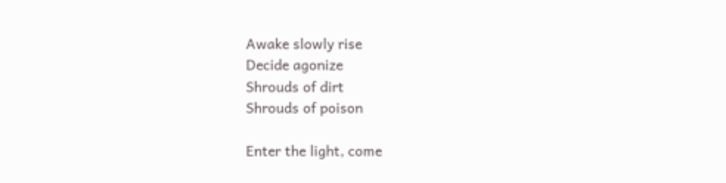Awake slowly rise
Decide agonize
Shrouds of dirt
Shrouds of poison

Enter the light, come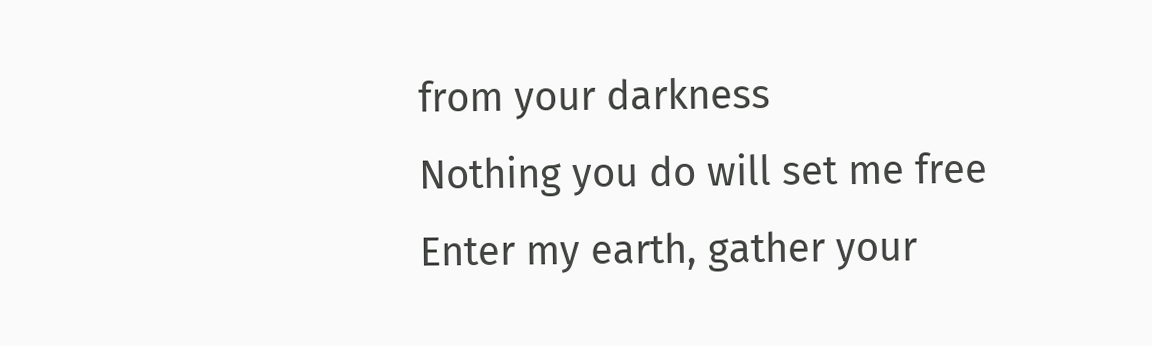from your darkness
Nothing you do will set me free
Enter my earth, gather your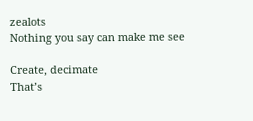zealots
Nothing you say can make me see

Create, decimate
That’s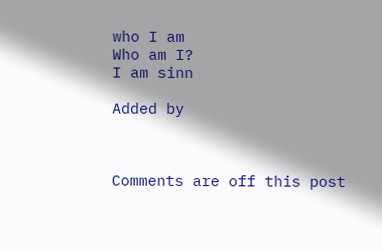who I am
Who am I?
I am sinn

Added by



Comments are off this post